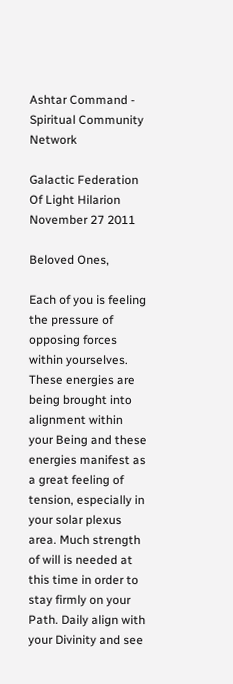Ashtar Command - Spiritual Community Network

Galactic Federation Of Light Hilarion November 27 2011

Beloved Ones,

Each of you is feeling the pressure of opposing forces within yourselves. These energies are being brought into alignment within your Being and these energies manifest as a great feeling of tension, especially in your solar plexus area. Much strength of will is needed at this time in order to stay firmly on your Path. Daily align with your Divinity and see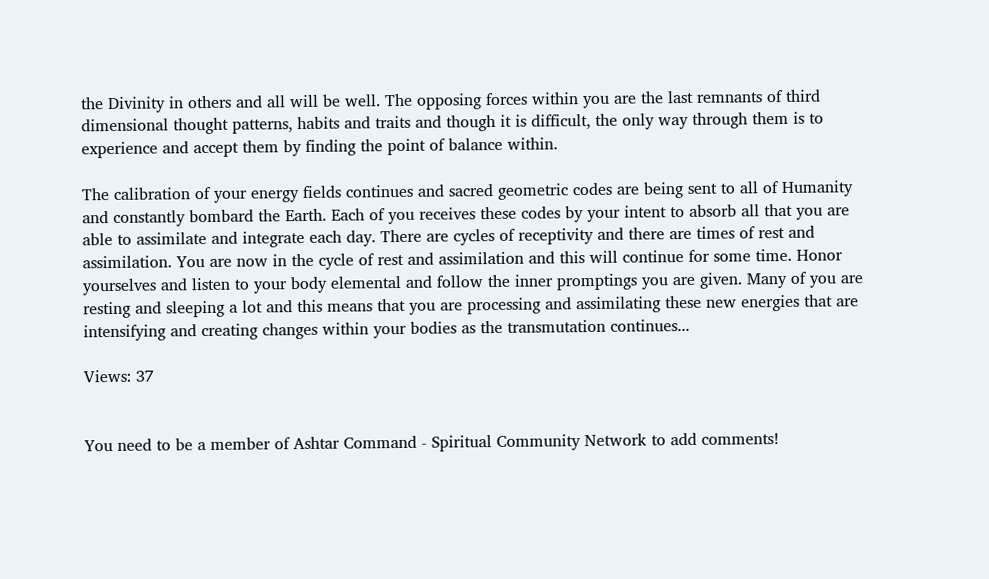the Divinity in others and all will be well. The opposing forces within you are the last remnants of third dimensional thought patterns, habits and traits and though it is difficult, the only way through them is to experience and accept them by finding the point of balance within.

The calibration of your energy fields continues and sacred geometric codes are being sent to all of Humanity and constantly bombard the Earth. Each of you receives these codes by your intent to absorb all that you are able to assimilate and integrate each day. There are cycles of receptivity and there are times of rest and assimilation. You are now in the cycle of rest and assimilation and this will continue for some time. Honor yourselves and listen to your body elemental and follow the inner promptings you are given. Many of you are resting and sleeping a lot and this means that you are processing and assimilating these new energies that are intensifying and creating changes within your bodies as the transmutation continues...

Views: 37


You need to be a member of Ashtar Command - Spiritual Community Network to add comments!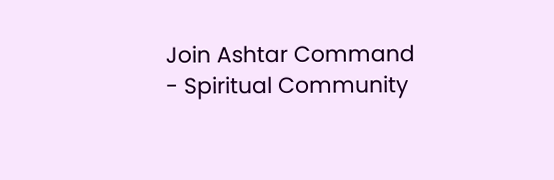Join Ashtar Command - Spiritual Community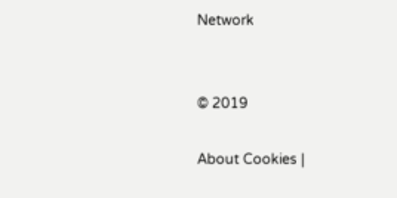Network


© 2019

About Cookies |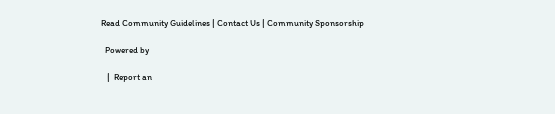Read Community Guidelines | Contact Us | Community Sponsorship

  Powered by

   |  Report an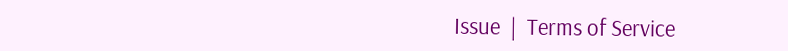Issue  |  Terms of Service